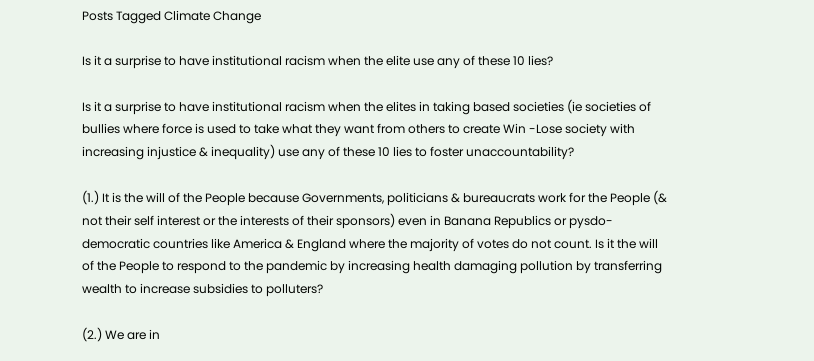Posts Tagged Climate Change

Is it a surprise to have institutional racism when the elite use any of these 10 lies?

Is it a surprise to have institutional racism when the elites in taking based societies (ie societies of bullies where force is used to take what they want from others to create Win -Lose society with increasing injustice & inequality) use any of these 10 lies to foster unaccountability?

(1.) It is the will of the People because Governments, politicians & bureaucrats work for the People (& not their self interest or the interests of their sponsors) even in Banana Republics or pysdo-democratic countries like America & England where the majority of votes do not count. Is it the will of the People to respond to the pandemic by increasing health damaging pollution by transferring wealth to increase subsidies to polluters?

(2.) We are in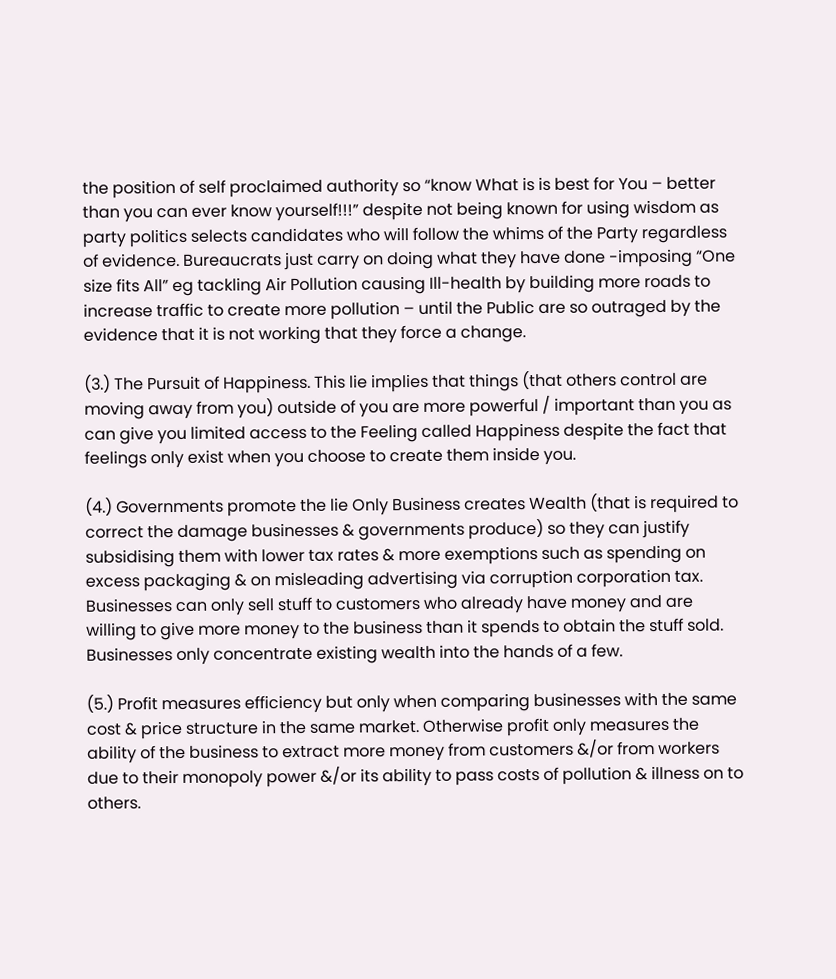the position of self proclaimed authority so “know What is is best for You – better than you can ever know yourself!!!” despite not being known for using wisdom as party politics selects candidates who will follow the whims of the Party regardless of evidence. Bureaucrats just carry on doing what they have done -imposing “One size fits All” eg tackling Air Pollution causing Ill-health by building more roads to increase traffic to create more pollution – until the Public are so outraged by the evidence that it is not working that they force a change.

(3.) The Pursuit of Happiness. This lie implies that things (that others control are moving away from you) outside of you are more powerful / important than you as can give you limited access to the Feeling called Happiness despite the fact that feelings only exist when you choose to create them inside you.

(4.) Governments promote the lie Only Business creates Wealth (that is required to correct the damage businesses & governments produce) so they can justify subsidising them with lower tax rates & more exemptions such as spending on excess packaging & on misleading advertising via corruption corporation tax. Businesses can only sell stuff to customers who already have money and are willing to give more money to the business than it spends to obtain the stuff sold. Businesses only concentrate existing wealth into the hands of a few.

(5.) Profit measures efficiency but only when comparing businesses with the same cost & price structure in the same market. Otherwise profit only measures the ability of the business to extract more money from customers &/or from workers due to their monopoly power &/or its ability to pass costs of pollution & illness on to others.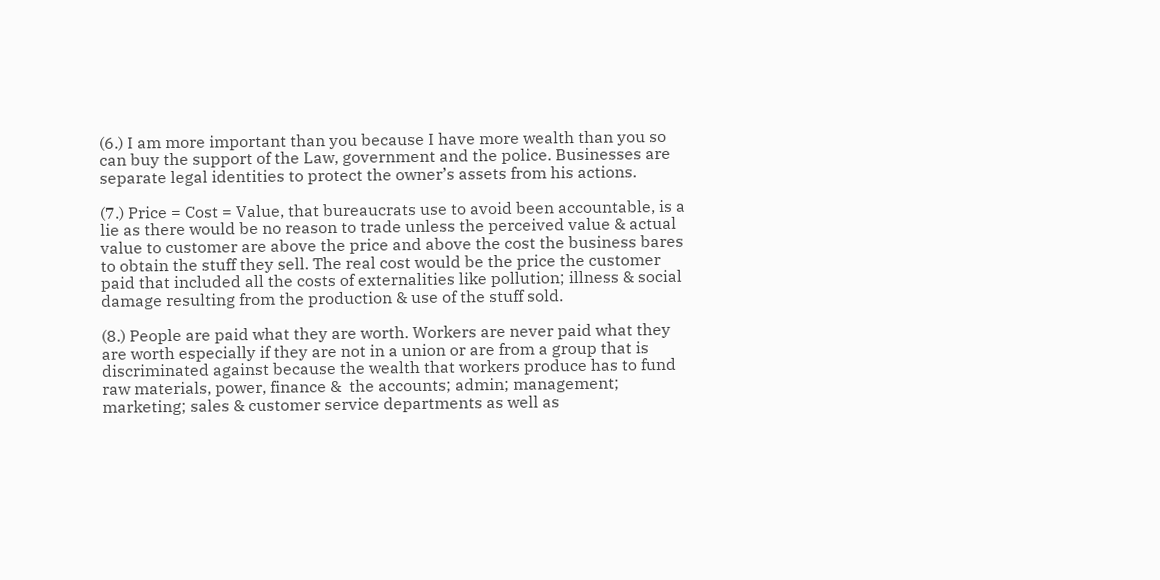(6.) I am more important than you because I have more wealth than you so can buy the support of the Law, government and the police. Businesses are separate legal identities to protect the owner’s assets from his actions.

(7.) Price = Cost = Value, that bureaucrats use to avoid been accountable, is a lie as there would be no reason to trade unless the perceived value & actual value to customer are above the price and above the cost the business bares to obtain the stuff they sell. The real cost would be the price the customer paid that included all the costs of externalities like pollution; illness & social damage resulting from the production & use of the stuff sold.

(8.) People are paid what they are worth. Workers are never paid what they are worth especially if they are not in a union or are from a group that is discriminated against because the wealth that workers produce has to fund raw materials, power, finance &  the accounts; admin; management; marketing; sales & customer service departments as well as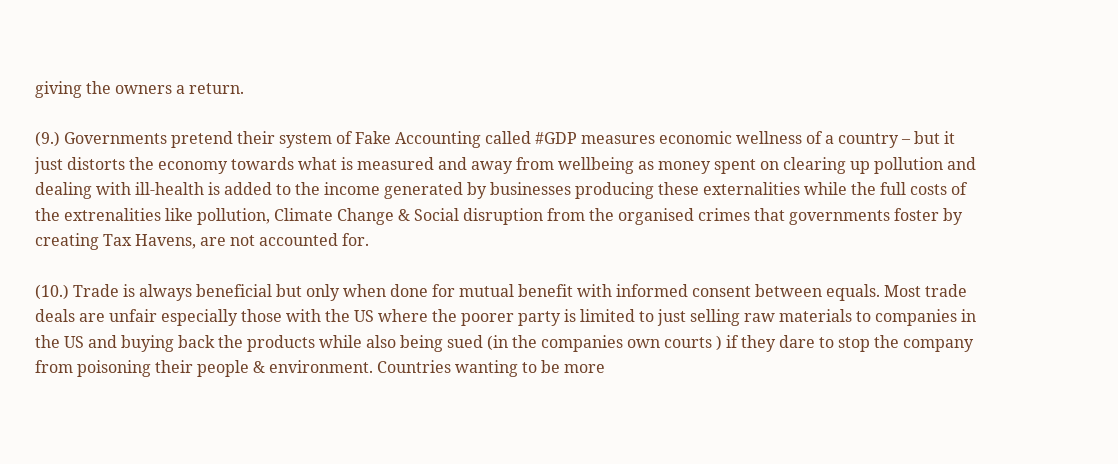giving the owners a return.

(9.) Governments pretend their system of Fake Accounting called #GDP measures economic wellness of a country – but it just distorts the economy towards what is measured and away from wellbeing as money spent on clearing up pollution and dealing with ill-health is added to the income generated by businesses producing these externalities while the full costs of the extrenalities like pollution, Climate Change & Social disruption from the organised crimes that governments foster by creating Tax Havens, are not accounted for.

(10.) Trade is always beneficial but only when done for mutual benefit with informed consent between equals. Most trade deals are unfair especially those with the US where the poorer party is limited to just selling raw materials to companies in the US and buying back the products while also being sued (in the companies own courts ) if they dare to stop the company from poisoning their people & environment. Countries wanting to be more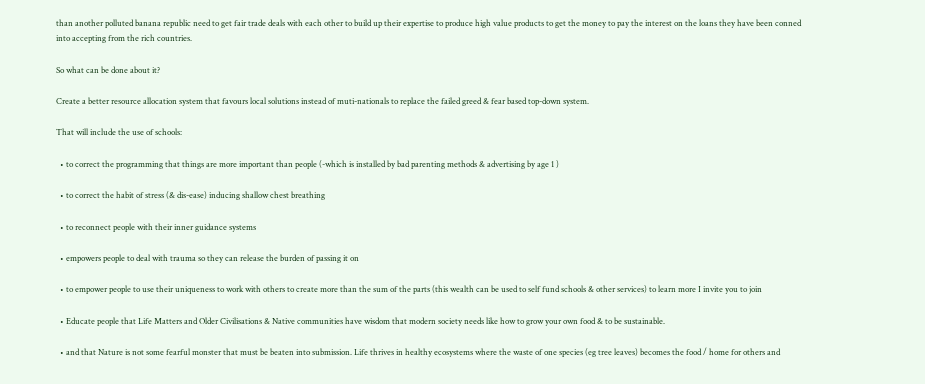than another polluted banana republic need to get fair trade deals with each other to build up their expertise to produce high value products to get the money to pay the interest on the loans they have been conned into accepting from the rich countries.

So what can be done about it?

Create a better resource allocation system that favours local solutions instead of muti-nationals to replace the failed greed & fear based top-down system.

That will include the use of schools:

  • to correct the programming that things are more important than people (-which is installed by bad parenting methods & advertising by age 1 )

  • to correct the habit of stress (& dis-ease) inducing shallow chest breathing

  • to reconnect people with their inner guidance systems

  • empowers people to deal with trauma so they can release the burden of passing it on

  • to empower people to use their uniqueness to work with others to create more than the sum of the parts (this wealth can be used to self fund schools & other services) to learn more I invite you to join

  • Educate people that Life Matters and Older Civilisations & Native communities have wisdom that modern society needs like how to grow your own food & to be sustainable.

  • and that Nature is not some fearful monster that must be beaten into submission. Life thrives in healthy ecosystems where the waste of one species (eg tree leaves) becomes the food / home for others and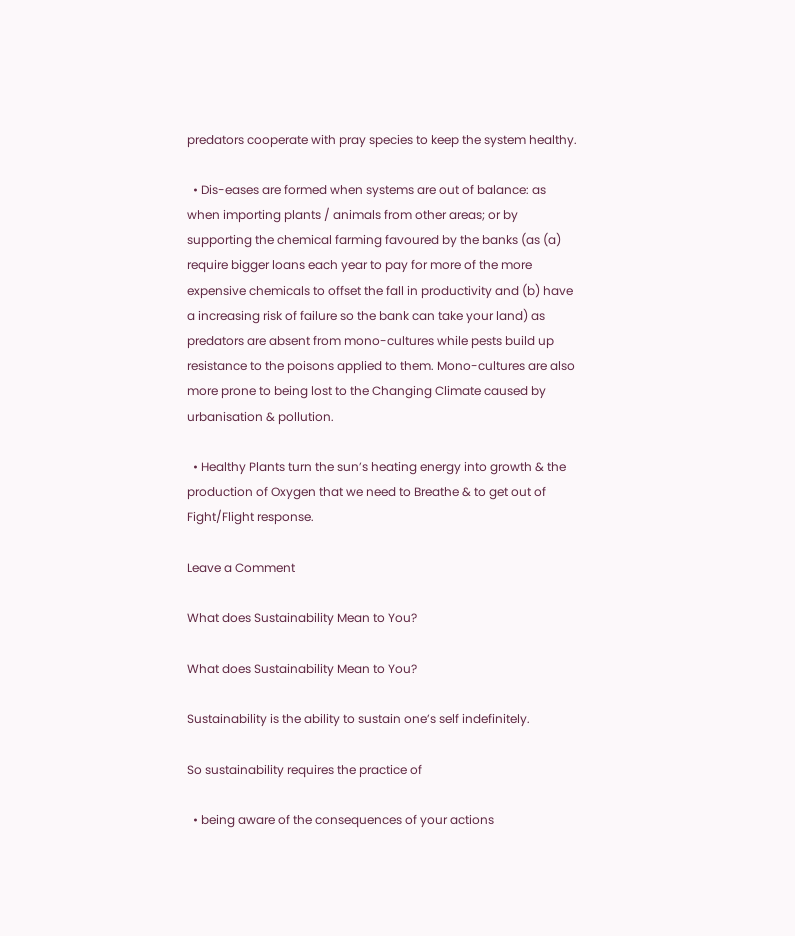predators cooperate with pray species to keep the system healthy.

  • Dis-eases are formed when systems are out of balance: as when importing plants / animals from other areas; or by supporting the chemical farming favoured by the banks (as (a) require bigger loans each year to pay for more of the more expensive chemicals to offset the fall in productivity and (b) have a increasing risk of failure so the bank can take your land) as predators are absent from mono-cultures while pests build up resistance to the poisons applied to them. Mono-cultures are also more prone to being lost to the Changing Climate caused by urbanisation & pollution.

  • Healthy Plants turn the sun’s heating energy into growth & the production of Oxygen that we need to Breathe & to get out of Fight/Flight response.

Leave a Comment

What does Sustainability Mean to You?

What does Sustainability Mean to You?

Sustainability is the ability to sustain one’s self indefinitely.

So sustainability requires the practice of

  • being aware of the consequences of your actions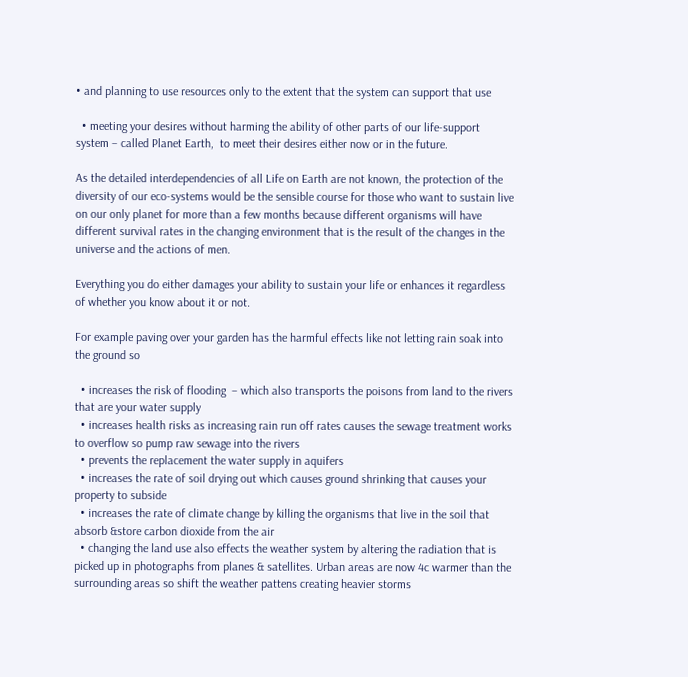• and planning to use resources only to the extent that the system can support that use

  • meeting your desires without harming the ability of other parts of our life-support system – called Planet Earth,  to meet their desires either now or in the future.

As the detailed interdependencies of all Life on Earth are not known, the protection of the diversity of our eco-systems would be the sensible course for those who want to sustain live on our only planet for more than a few months because different organisms will have different survival rates in the changing environment that is the result of the changes in the universe and the actions of men.

Everything you do either damages your ability to sustain your life or enhances it regardless of whether you know about it or not.

For example paving over your garden has the harmful effects like not letting rain soak into the ground so

  • increases the risk of flooding  – which also transports the poisons from land to the rivers that are your water supply
  • increases health risks as increasing rain run off rates causes the sewage treatment works to overflow so pump raw sewage into the rivers
  • prevents the replacement the water supply in aquifers
  • increases the rate of soil drying out which causes ground shrinking that causes your property to subside
  • increases the rate of climate change by killing the organisms that live in the soil that absorb &store carbon dioxide from the air
  • changing the land use also effects the weather system by altering the radiation that is picked up in photographs from planes & satellites. Urban areas are now 4c warmer than the surrounding areas so shift the weather pattens creating heavier storms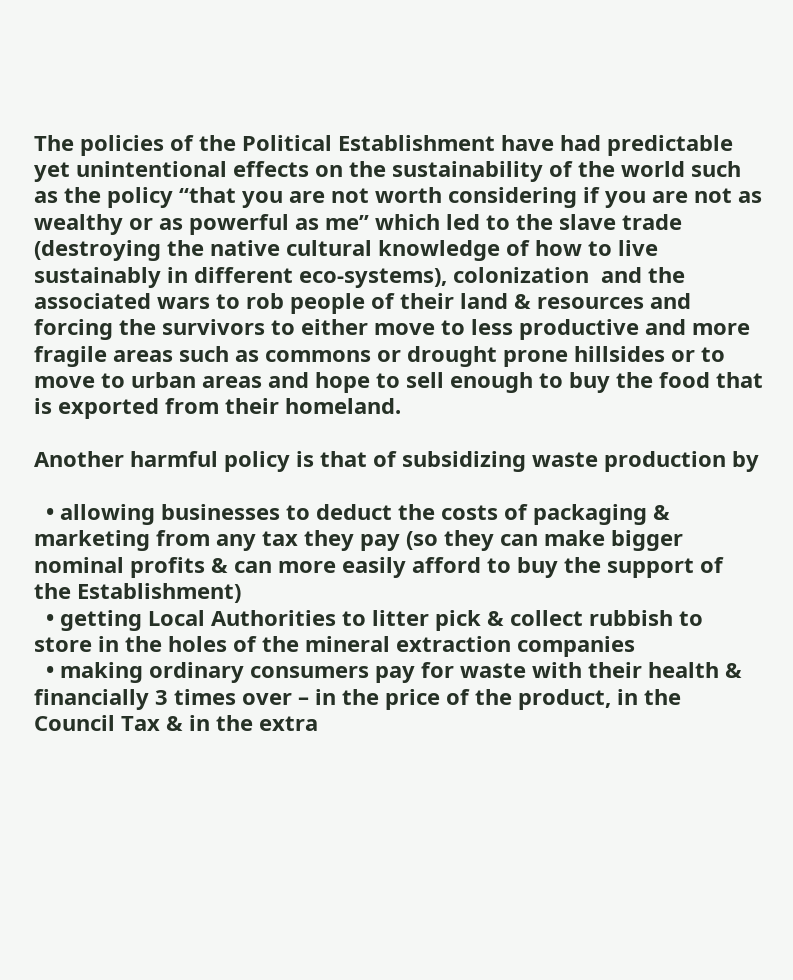The policies of the Political Establishment have had predictable yet unintentional effects on the sustainability of the world such as the policy “that you are not worth considering if you are not as wealthy or as powerful as me” which led to the slave trade (destroying the native cultural knowledge of how to live sustainably in different eco-systems), colonization  and the associated wars to rob people of their land & resources and forcing the survivors to either move to less productive and more fragile areas such as commons or drought prone hillsides or to move to urban areas and hope to sell enough to buy the food that is exported from their homeland.

Another harmful policy is that of subsidizing waste production by

  • allowing businesses to deduct the costs of packaging & marketing from any tax they pay (so they can make bigger nominal profits & can more easily afford to buy the support of the Establishment)
  • getting Local Authorities to litter pick & collect rubbish to store in the holes of the mineral extraction companies
  • making ordinary consumers pay for waste with their health & financially 3 times over – in the price of the product, in the Council Tax & in the extra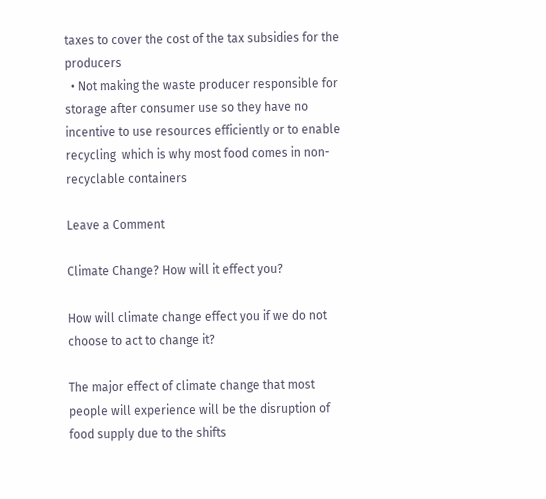taxes to cover the cost of the tax subsidies for the producers
  • Not making the waste producer responsible for storage after consumer use so they have no incentive to use resources efficiently or to enable recycling  which is why most food comes in non-recyclable containers

Leave a Comment

Climate Change? How will it effect you?

How will climate change effect you if we do not choose to act to change it?

The major effect of climate change that most people will experience will be the disruption of food supply due to the shifts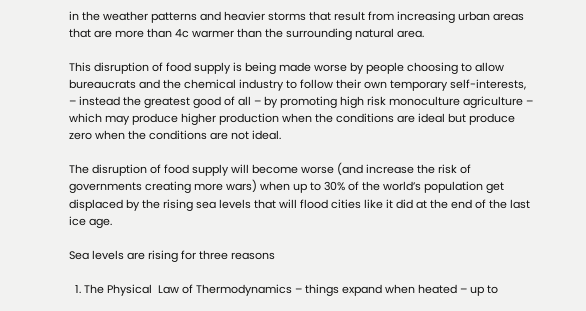in the weather patterns and heavier storms that result from increasing urban areas that are more than 4c warmer than the surrounding natural area.

This disruption of food supply is being made worse by people choosing to allow bureaucrats and the chemical industry to follow their own temporary self-interests, – instead the greatest good of all – by promoting high risk monoculture agriculture – which may produce higher production when the conditions are ideal but produce zero when the conditions are not ideal.

The disruption of food supply will become worse (and increase the risk of governments creating more wars) when up to 30% of the world’s population get displaced by the rising sea levels that will flood cities like it did at the end of the last ice age.

Sea levels are rising for three reasons

  1. The Physical  Law of Thermodynamics – things expand when heated – up to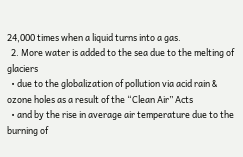24,000 times when a liquid turns into a gas.
  2. More water is added to the sea due to the melting of glaciers
  • due to the globalization of pollution via acid rain & ozone holes as a result of the “Clean Air” Acts
  • and by the rise in average air temperature due to the burning of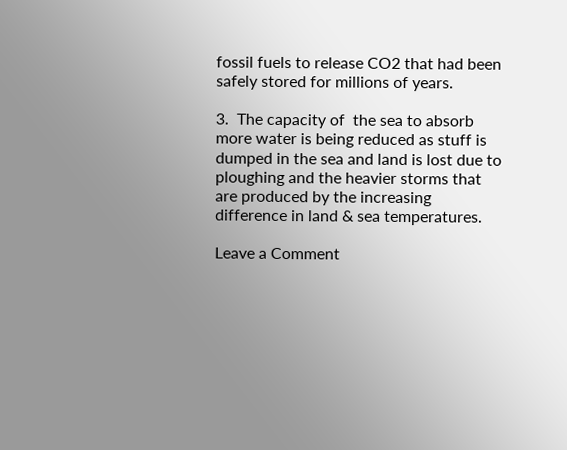fossil fuels to release CO2 that had been safely stored for millions of years.

3.  The capacity of  the sea to absorb more water is being reduced as stuff is dumped in the sea and land is lost due to ploughing and the heavier storms that are produced by the increasing difference in land & sea temperatures.

Leave a Comment